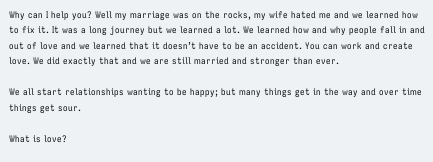Why can I help you? Well my marriage was on the rocks, my wife hated me and we learned how to fix it. It was a long journey but we learned a lot. We learned how and why people fall in and out of love and we learned that it doesn’t have to be an accident. You can work and create love. We did exactly that and we are still married and stronger than ever.

We all start relationships wanting to be happy; but many things get in the way and over time things get sour.

What is love?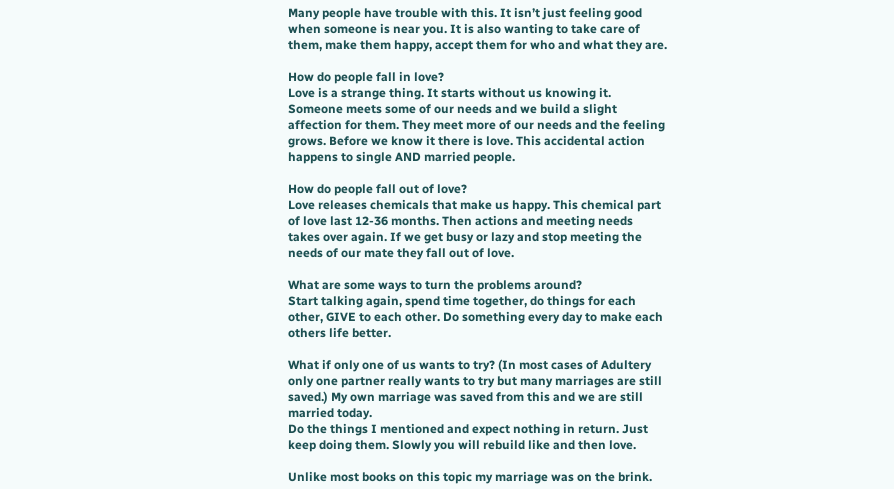Many people have trouble with this. It isn’t just feeling good when someone is near you. It is also wanting to take care of them, make them happy, accept them for who and what they are.

How do people fall in love?
Love is a strange thing. It starts without us knowing it. Someone meets some of our needs and we build a slight affection for them. They meet more of our needs and the feeling grows. Before we know it there is love. This accidental action happens to single AND married people.

How do people fall out of love?
Love releases chemicals that make us happy. This chemical part of love last 12-36 months. Then actions and meeting needs takes over again. If we get busy or lazy and stop meeting the needs of our mate they fall out of love.

What are some ways to turn the problems around?
Start talking again, spend time together, do things for each other, GIVE to each other. Do something every day to make each others life better.

What if only one of us wants to try? (In most cases of Adultery only one partner really wants to try but many marriages are still saved.) My own marriage was saved from this and we are still married today.
Do the things I mentioned and expect nothing in return. Just keep doing them. Slowly you will rebuild like and then love.

Unlike most books on this topic my marriage was on the brink.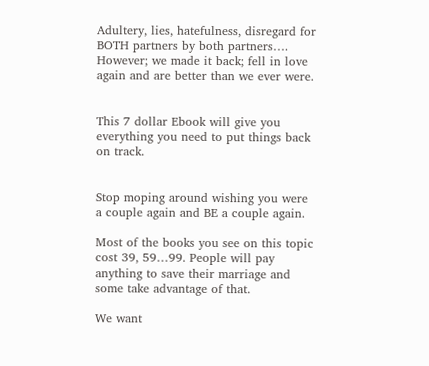Adultery, lies, hatefulness, disregard for BOTH partners by both partners….
However; we made it back; fell in love again and are better than we ever were.


This 7 dollar Ebook will give you everything you need to put things back on track.


Stop moping around wishing you were a couple again and BE a couple again.

Most of the books you see on this topic cost 39, 59…99. People will pay anything to save their marriage and some take advantage of that.

We want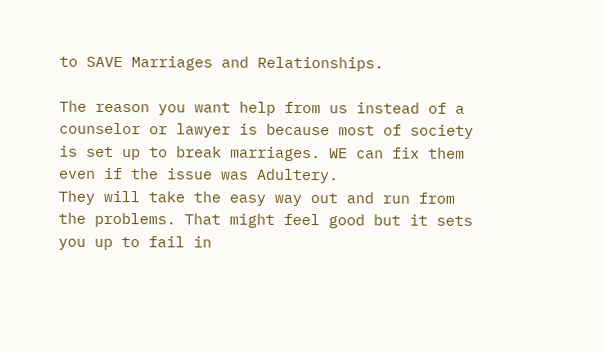to SAVE Marriages and Relationships.

The reason you want help from us instead of a counselor or lawyer is because most of society is set up to break marriages. WE can fix them even if the issue was Adultery.
They will take the easy way out and run from the problems. That might feel good but it sets you up to fail in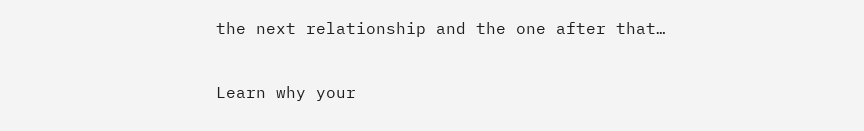the next relationship and the one after that…

Learn why your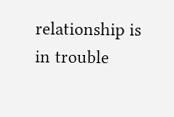relationship is in trouble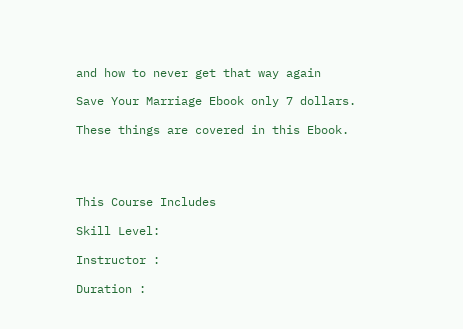and how to never get that way again

Save Your Marriage Ebook only 7 dollars.

These things are covered in this Ebook.




This Course Includes

Skill Level:

Instructor :

Duration :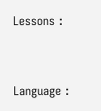Lessons :


Language :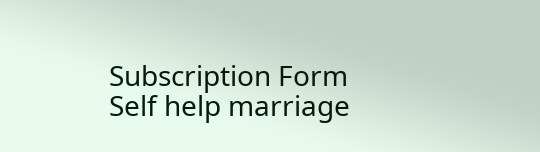Subscription Form
Self help marriage